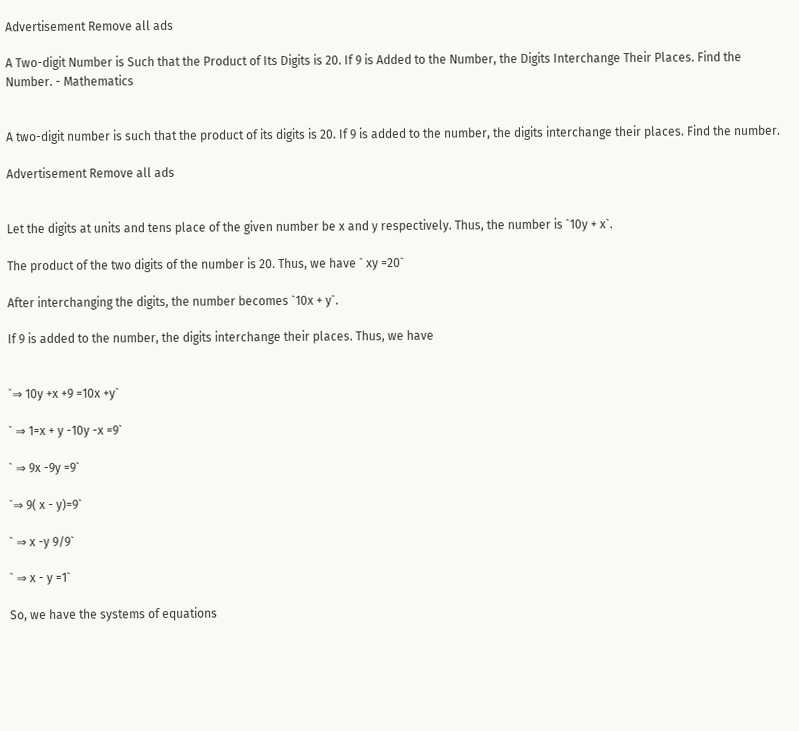Advertisement Remove all ads

A Two-digit Number is Such that the Product of Its Digits is 20. If 9 is Added to the Number, the Digits Interchange Their Places. Find the Number. - Mathematics


A two-digit number is such that the product of its digits is 20. If 9 is added to the number, the digits interchange their places. Find the number.

Advertisement Remove all ads


Let the digits at units and tens place of the given number be x and y respectively. Thus, the number is `10y + x`.

The product of the two digits of the number is 20. Thus, we have ` xy =20`

After interchanging the digits, the number becomes `10x + y`.

If 9 is added to the number, the digits interchange their places. Thus, we have


`⇒ 10y +x +9 =10x +y`

` ⇒ 1=x + y -10y -x =9`

` ⇒ 9x -9y =9`

`⇒ 9( x - y)=9`

` ⇒ x -y 9/9`

` ⇒ x - y =1`

So, we have the systems of equations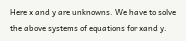Here x and y are unknowns. We have to solve the above systems of equations for xand y.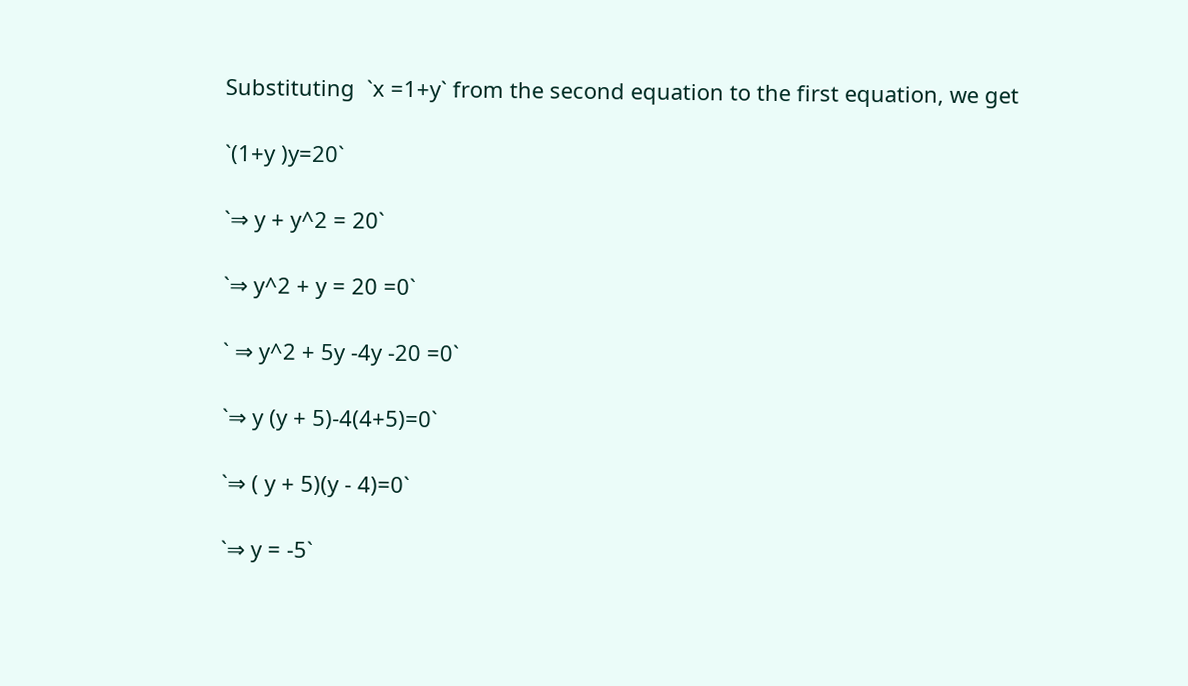Substituting  `x =1+y` from the second equation to the first equation, we get

`(1+y )y=20`

`⇒ y + y^2 = 20`

`⇒ y^2 + y = 20 =0`

` ⇒ y^2 + 5y -4y -20 =0`

`⇒ y (y + 5)-4(4+5)=0`

`⇒ ( y + 5)(y - 4)=0`

`⇒ y = -5`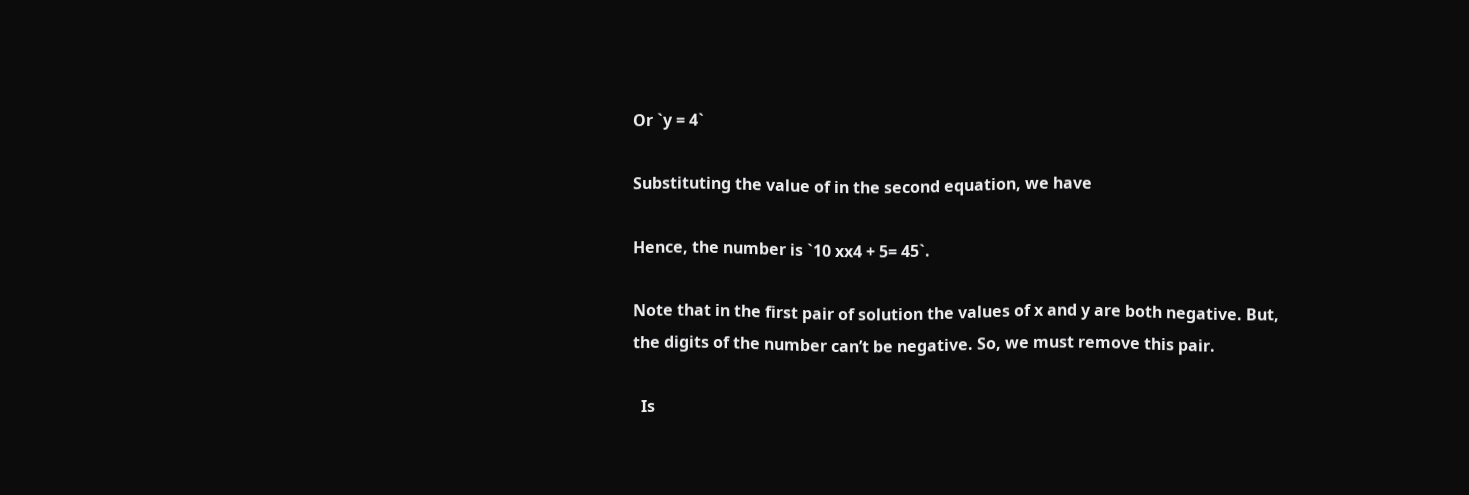Or `y = 4`

Substituting the value of in the second equation, we have

Hence, the number is `10 xx4 + 5= 45`.

Note that in the first pair of solution the values of x and y are both negative. But, the digits of the number can’t be negative. So, we must remove this pair.

  Is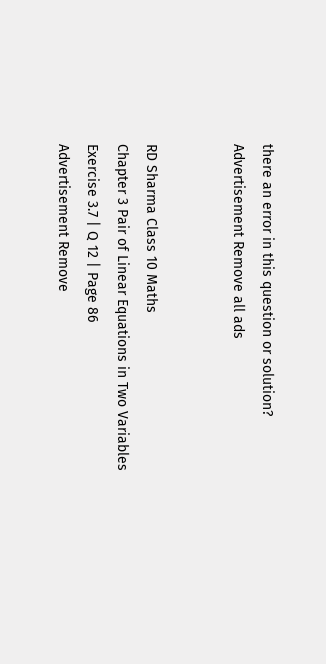there an error in this question or solution?
Advertisement Remove all ads


RD Sharma Class 10 Maths
Chapter 3 Pair of Linear Equations in Two Variables
Exercise 3.7 | Q 12 | Page 86
Advertisement Remove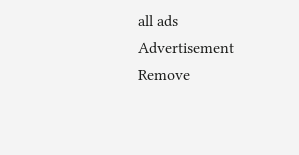all ads
Advertisement Remove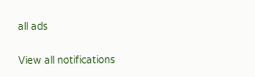all ads

View all notifications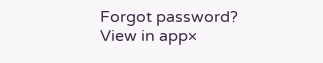Forgot password?
View in app×